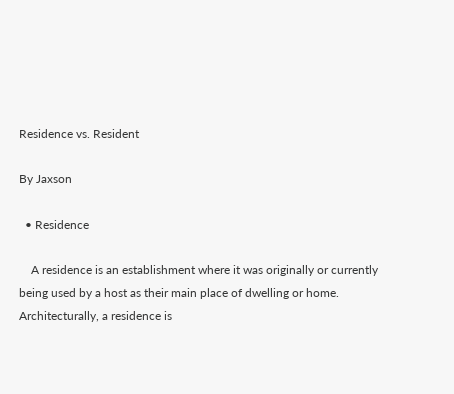Residence vs. Resident

By Jaxson

  • Residence

    A residence is an establishment where it was originally or currently being used by a host as their main place of dwelling or home. Architecturally, a residence is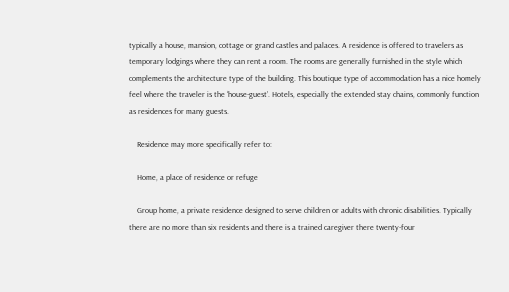typically a house, mansion, cottage or grand castles and palaces. A residence is offered to travelers as temporary lodgings where they can rent a room. The rooms are generally furnished in the style which complements the architecture type of the building. This boutique type of accommodation has a nice homely feel where the traveler is the ‘house-guest’. Hotels, especially the extended stay chains, commonly function as residences for many guests.

    Residence may more specifically refer to:

    Home, a place of residence or refuge

    Group home, a private residence designed to serve children or adults with chronic disabilities. Typically there are no more than six residents and there is a trained caregiver there twenty-four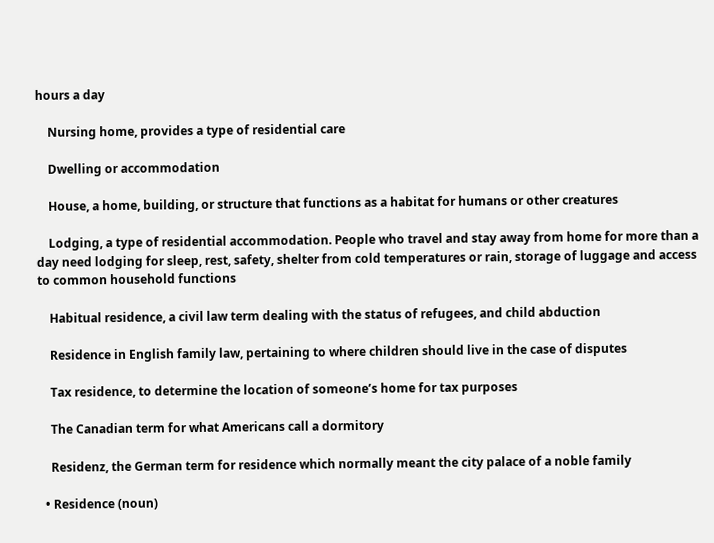hours a day

    Nursing home, provides a type of residential care

    Dwelling or accommodation

    House, a home, building, or structure that functions as a habitat for humans or other creatures

    Lodging, a type of residential accommodation. People who travel and stay away from home for more than a day need lodging for sleep, rest, safety, shelter from cold temperatures or rain, storage of luggage and access to common household functions

    Habitual residence, a civil law term dealing with the status of refugees, and child abduction

    Residence in English family law, pertaining to where children should live in the case of disputes

    Tax residence, to determine the location of someone’s home for tax purposes

    The Canadian term for what Americans call a dormitory

    Residenz, the German term for residence which normally meant the city palace of a noble family

  • Residence (noun)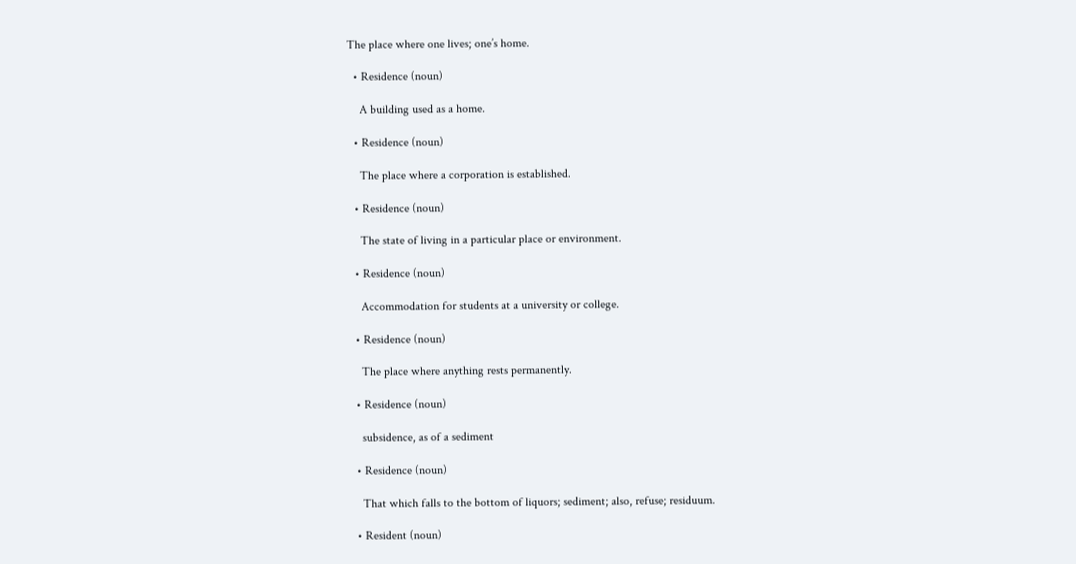The place where one lives; one’s home.

  • Residence (noun)

    A building used as a home.

  • Residence (noun)

    The place where a corporation is established.

  • Residence (noun)

    The state of living in a particular place or environment.

  • Residence (noun)

    Accommodation for students at a university or college.

  • Residence (noun)

    The place where anything rests permanently.

  • Residence (noun)

    subsidence, as of a sediment

  • Residence (noun)

    That which falls to the bottom of liquors; sediment; also, refuse; residuum.

  • Resident (noun)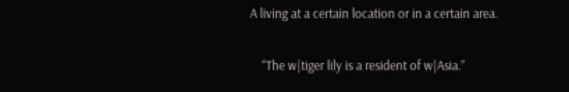A living at a certain location or in a certain area.

    “The w|tiger lily is a resident of w|Asia.”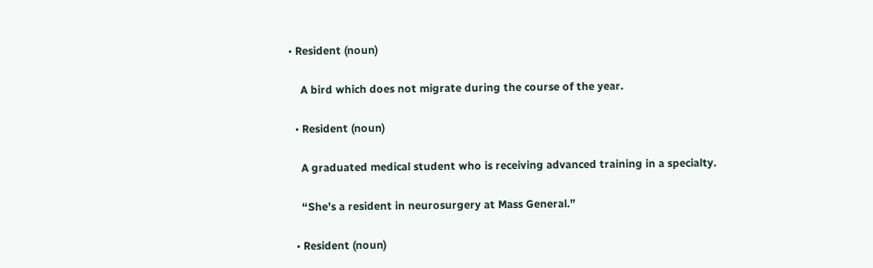• Resident (noun)

    A bird which does not migrate during the course of the year.

  • Resident (noun)

    A graduated medical student who is receiving advanced training in a specialty.

    “She’s a resident in neurosurgery at Mass General.”

  • Resident (noun)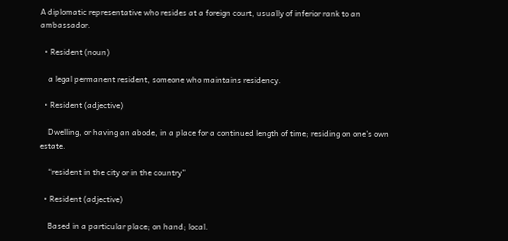A diplomatic representative who resides at a foreign court, usually of inferior rank to an ambassador.

  • Resident (noun)

    a legal permanent resident, someone who maintains residency.

  • Resident (adjective)

    Dwelling, or having an abode, in a place for a continued length of time; residing on one’s own estate.

    “resident in the city or in the country”

  • Resident (adjective)

    Based in a particular place; on hand; local.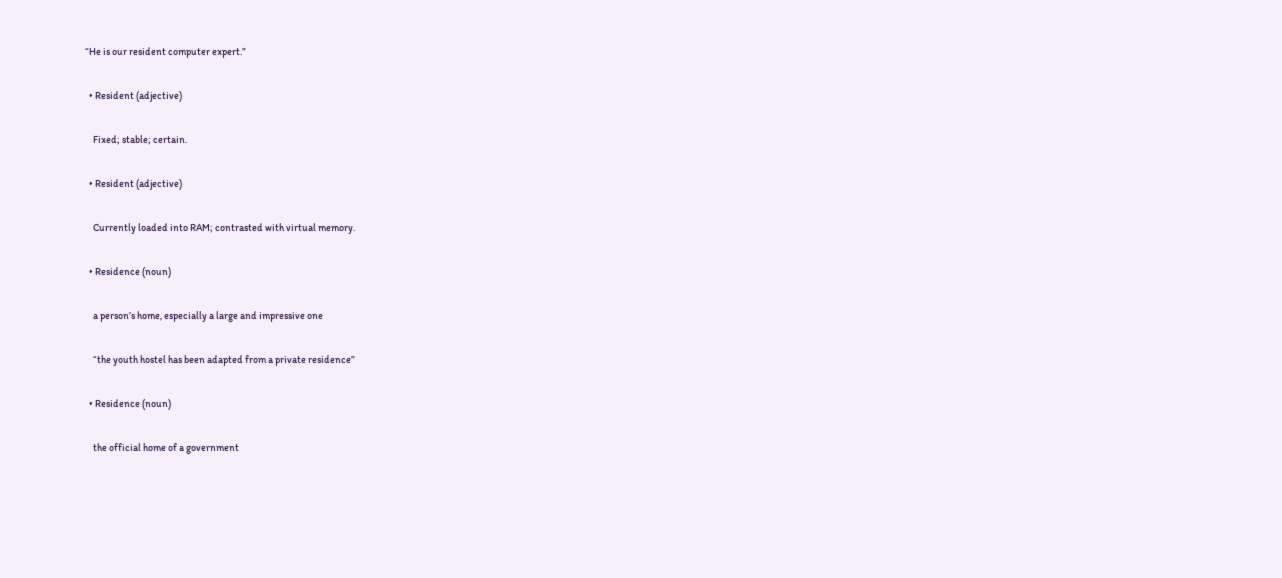“He is our resident computer expert.”

  • Resident (adjective)

    Fixed; stable; certain.

  • Resident (adjective)

    Currently loaded into RAM; contrasted with virtual memory.

  • Residence (noun)

    a person’s home, especially a large and impressive one

    “the youth hostel has been adapted from a private residence”

  • Residence (noun)

    the official home of a government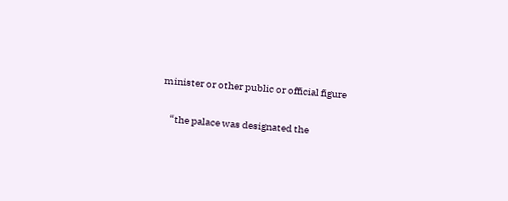minister or other public or official figure

    “the palace was designated the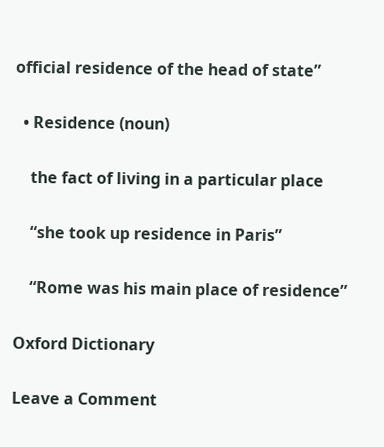official residence of the head of state”

  • Residence (noun)

    the fact of living in a particular place

    “she took up residence in Paris”

    “Rome was his main place of residence”

Oxford Dictionary

Leave a Comment